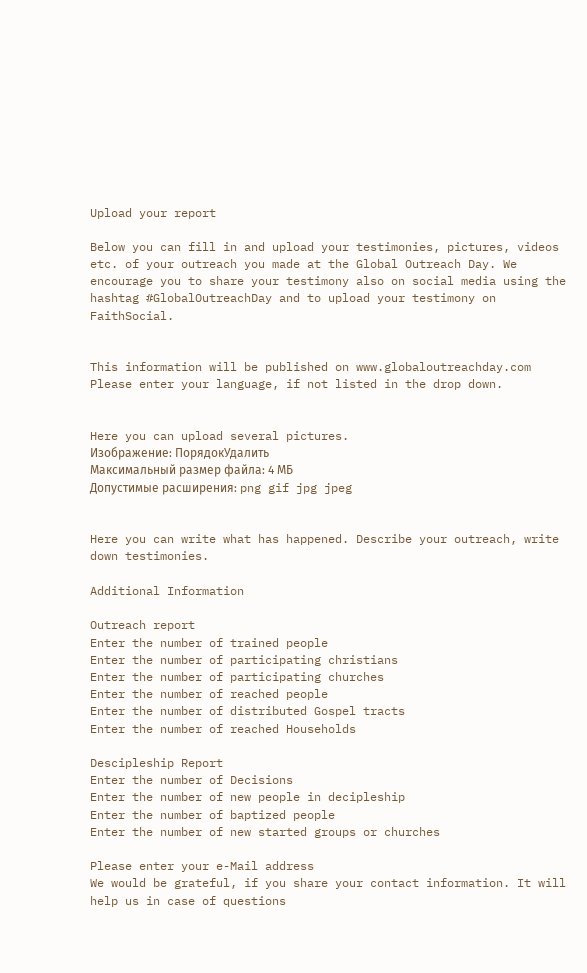Upload your report

Below you can fill in and upload your testimonies, pictures, videos etc. of your outreach you made at the Global Outreach Day. We encourage you to share your testimony also on social media using the hashtag #GlobalOutreachDay and to upload your testimony on FaithSocial.


This information will be published on www.globaloutreachday.com
Please enter your language, if not listed in the drop down.


Here you can upload several pictures.
Изображение: ПорядокУдалить
Максимальный размер файла: 4 МБ
Допустимые расширения: png gif jpg jpeg


Here you can write what has happened. Describe your outreach, write down testimonies.

Additional Information

Outreach report
Enter the number of trained people
Enter the number of participating christians
Enter the number of participating churches
Enter the number of reached people
Enter the number of distributed Gospel tracts
Enter the number of reached Households

Descipleship Report
Enter the number of Decisions
Enter the number of new people in decipleship
Enter the number of baptized people
Enter the number of new started groups or churches

Please enter your e-Mail address
We would be grateful, if you share your contact information. It will help us in case of questions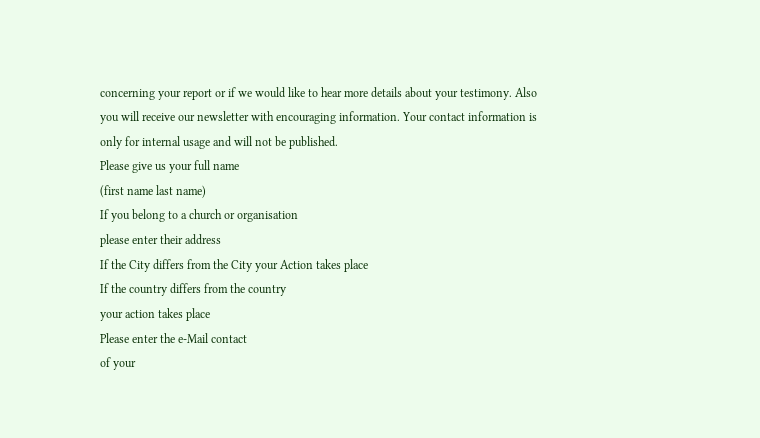concerning your report or if we would like to hear more details about your testimony. Also you will receive our newsletter with encouraging information. Your contact information is only for internal usage and will not be published.
Please give us your full name
(first name last name)
If you belong to a church or organisation
please enter their address
If the City differs from the City your Action takes place
If the country differs from the country
your action takes place
Please enter the e-Mail contact
of your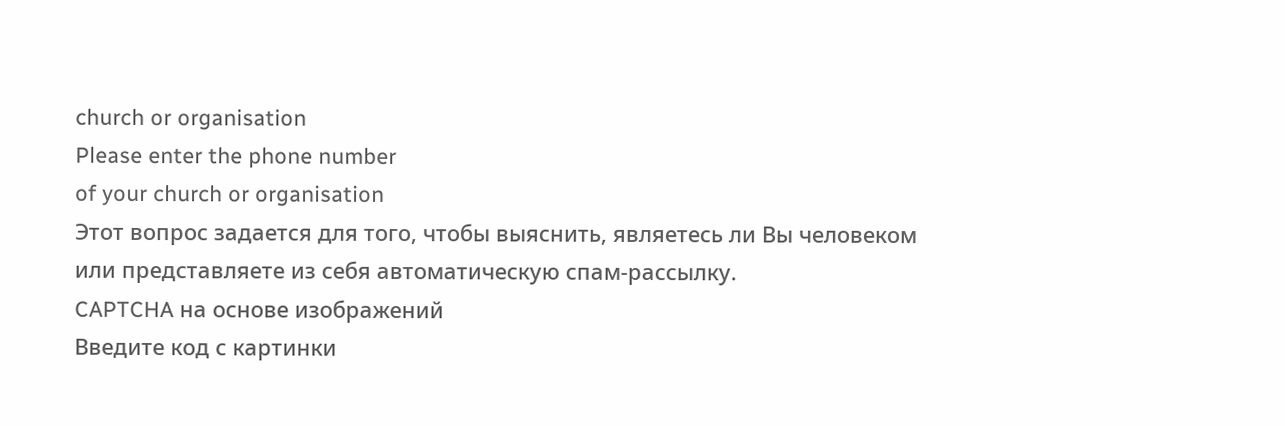church or organisation
Please enter the phone number
of your church or organisation
Этот вопрос задается для того, чтобы выяснить, являетесь ли Вы человеком или представляете из себя автоматическую спам-рассылку.
CAPTCHA на основе изображений
Введите код с картинки